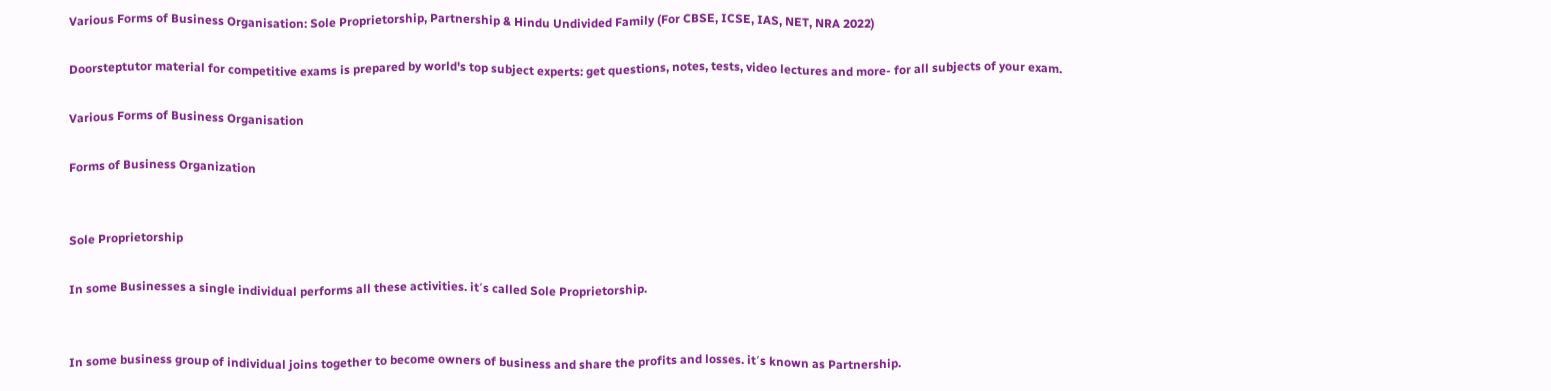Various Forms of Business Organisation: Sole Proprietorship, Partnership & Hindu Undivided Family (For CBSE, ICSE, IAS, NET, NRA 2022)

Doorsteptutor material for competitive exams is prepared by world's top subject experts: get questions, notes, tests, video lectures and more- for all subjects of your exam.

Various Forms of Business Organisation

Forms of Business Organization


Sole Proprietorship

In some Businesses a single individual performs all these activities. it՚s called Sole Proprietorship.


In some business group of individual joins together to become owners of business and share the profits and losses. it՚s known as Partnership.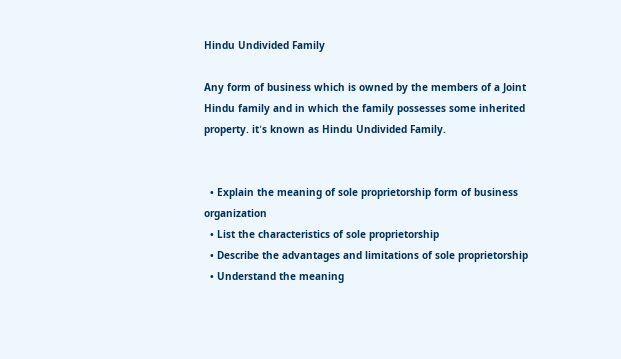Hindu Undivided Family

Any form of business which is owned by the members of a Joint Hindu family and in which the family possesses some inherited property. it՚s known as Hindu Undivided Family.


  • Explain the meaning of sole proprietorship form of business organization
  • List the characteristics of sole proprietorship
  • Describe the advantages and limitations of sole proprietorship
  • Understand the meaning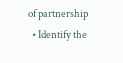of partnership
  • Identify the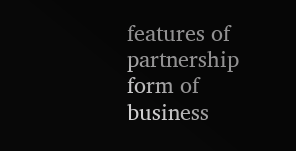features of partnership form of business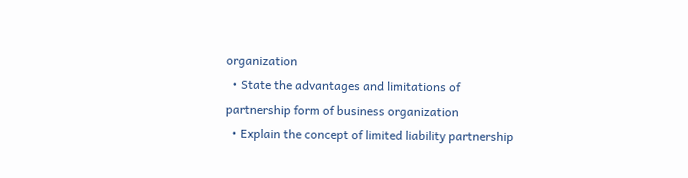organization
  • State the advantages and limitations of partnership form of business organization
  • Explain the concept of limited liability partnership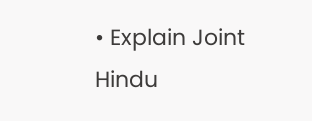• Explain Joint Hindu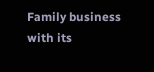Family business with its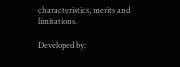characteristics, merits and limitations.

Developed by: